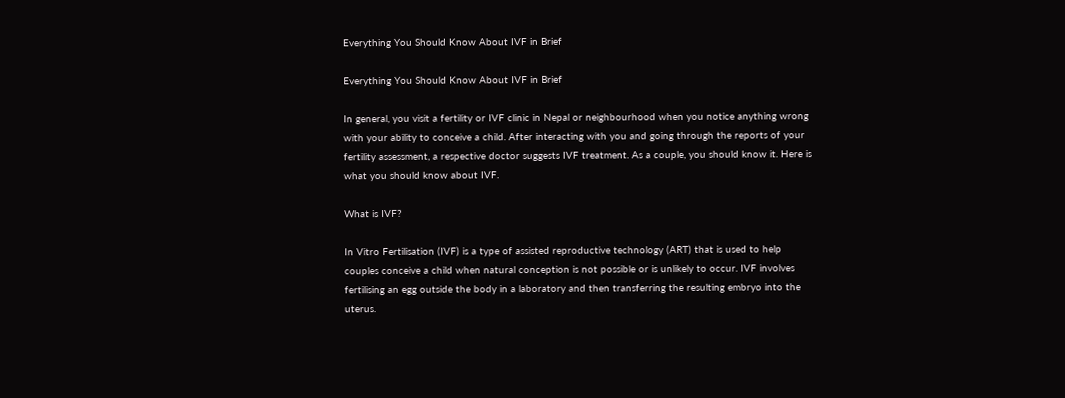Everything You Should Know About IVF in Brief

Everything You Should Know About IVF in Brief

In general, you visit a fertility or IVF clinic in Nepal or neighbourhood when you notice anything wrong with your ability to conceive a child. After interacting with you and going through the reports of your fertility assessment, a respective doctor suggests IVF treatment. As a couple, you should know it. Here is what you should know about IVF.

What is IVF?

In Vitro Fertilisation (IVF) is a type of assisted reproductive technology (ART) that is used to help couples conceive a child when natural conception is not possible or is unlikely to occur. IVF involves fertilising an egg outside the body in a laboratory and then transferring the resulting embryo into the uterus.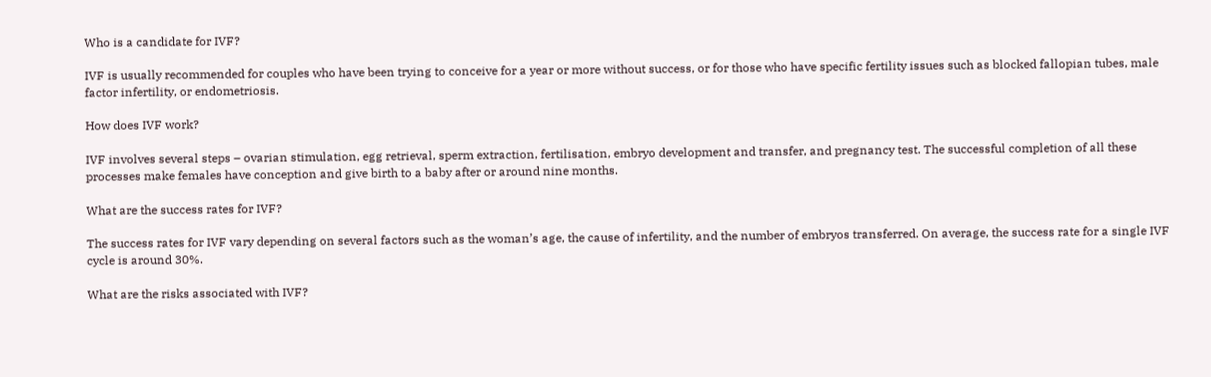Who is a candidate for IVF?

IVF is usually recommended for couples who have been trying to conceive for a year or more without success, or for those who have specific fertility issues such as blocked fallopian tubes, male factor infertility, or endometriosis.

How does IVF work?

IVF involves several steps – ovarian stimulation, egg retrieval, sperm extraction, fertilisation, embryo development and transfer, and pregnancy test. The successful completion of all these processes make females have conception and give birth to a baby after or around nine months.

What are the success rates for IVF?

The success rates for IVF vary depending on several factors such as the woman’s age, the cause of infertility, and the number of embryos transferred. On average, the success rate for a single IVF cycle is around 30%.

What are the risks associated with IVF?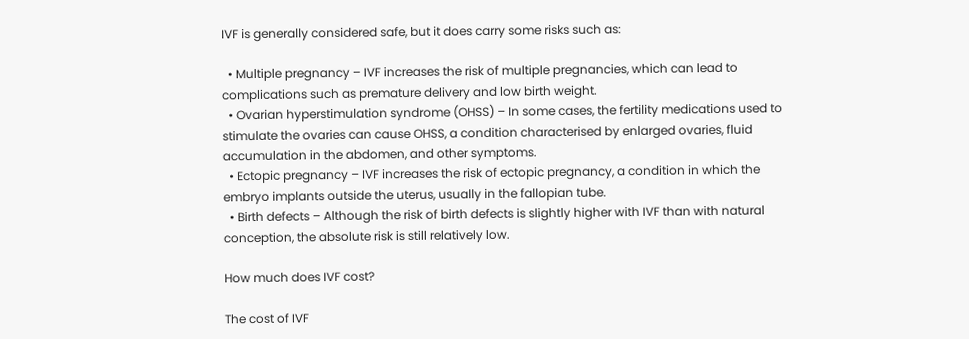IVF is generally considered safe, but it does carry some risks such as:

  • Multiple pregnancy – IVF increases the risk of multiple pregnancies, which can lead to complications such as premature delivery and low birth weight.
  • Ovarian hyperstimulation syndrome (OHSS) – In some cases, the fertility medications used to stimulate the ovaries can cause OHSS, a condition characterised by enlarged ovaries, fluid accumulation in the abdomen, and other symptoms.
  • Ectopic pregnancy – IVF increases the risk of ectopic pregnancy, a condition in which the embryo implants outside the uterus, usually in the fallopian tube.
  • Birth defects – Although the risk of birth defects is slightly higher with IVF than with natural conception, the absolute risk is still relatively low.

How much does IVF cost?

The cost of IVF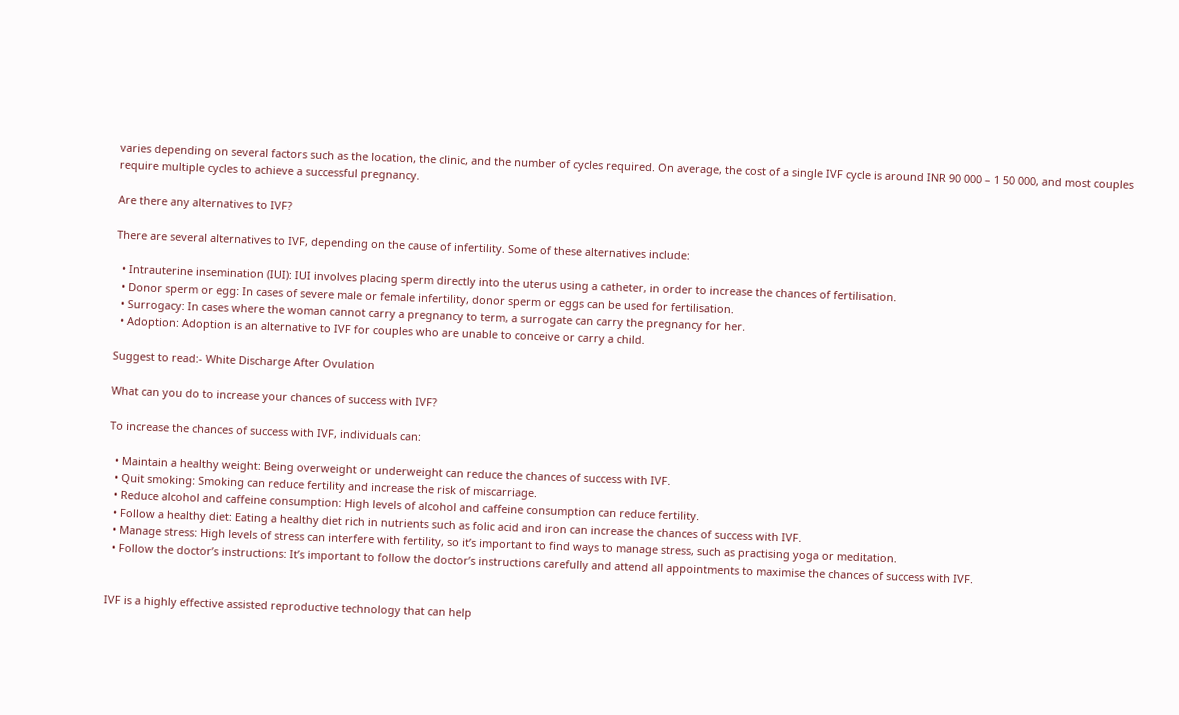varies depending on several factors such as the location, the clinic, and the number of cycles required. On average, the cost of a single IVF cycle is around INR 90 000 – 1 50 000, and most couples require multiple cycles to achieve a successful pregnancy.

Are there any alternatives to IVF?

There are several alternatives to IVF, depending on the cause of infertility. Some of these alternatives include:

  • Intrauterine insemination (IUI): IUI involves placing sperm directly into the uterus using a catheter, in order to increase the chances of fertilisation.
  • Donor sperm or egg: In cases of severe male or female infertility, donor sperm or eggs can be used for fertilisation.
  • Surrogacy: In cases where the woman cannot carry a pregnancy to term, a surrogate can carry the pregnancy for her.
  • Adoption: Adoption is an alternative to IVF for couples who are unable to conceive or carry a child.

Suggest to read:- White Discharge After Ovulation

What can you do to increase your chances of success with IVF?

To increase the chances of success with IVF, individuals can:

  • Maintain a healthy weight: Being overweight or underweight can reduce the chances of success with IVF.
  • Quit smoking: Smoking can reduce fertility and increase the risk of miscarriage.
  • Reduce alcohol and caffeine consumption: High levels of alcohol and caffeine consumption can reduce fertility.
  • Follow a healthy diet: Eating a healthy diet rich in nutrients such as folic acid and iron can increase the chances of success with IVF.
  • Manage stress: High levels of stress can interfere with fertility, so it’s important to find ways to manage stress, such as practising yoga or meditation.
  • Follow the doctor’s instructions: It’s important to follow the doctor’s instructions carefully and attend all appointments to maximise the chances of success with IVF.


IVF is a highly effective assisted reproductive technology that can help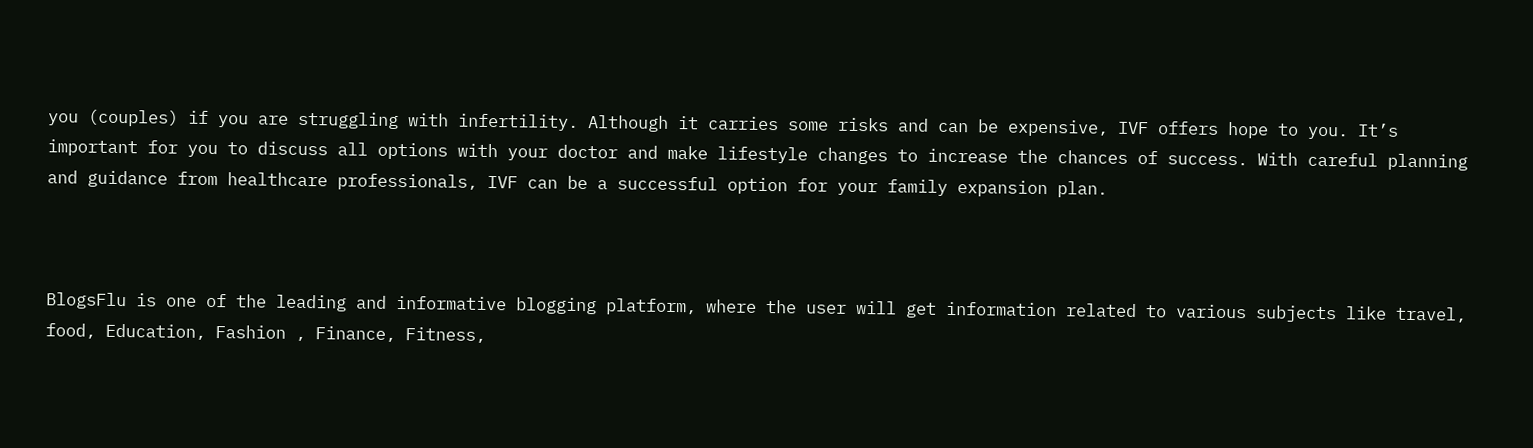you (couples) if you are struggling with infertility. Although it carries some risks and can be expensive, IVF offers hope to you. It’s important for you to discuss all options with your doctor and make lifestyle changes to increase the chances of success. With careful planning and guidance from healthcare professionals, IVF can be a successful option for your family expansion plan.



BlogsFlu is one of the leading and informative blogging platform, where the user will get information related to various subjects like travel, food, Education, Fashion , Finance, Fitness,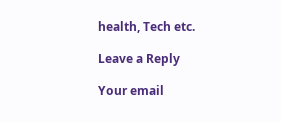health, Tech etc.

Leave a Reply

Your email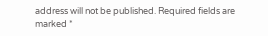address will not be published. Required fields are marked *